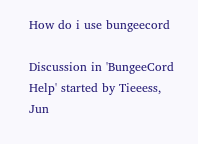How do i use bungeecord

Discussion in 'BungeeCord Help' started by Tieeess, Jun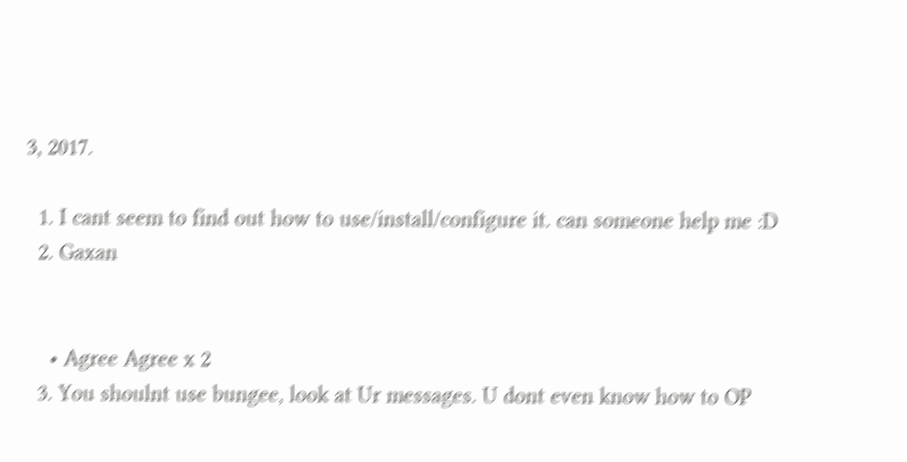3, 2017.

  1. I cant seem to find out how to use/install/configure it. can someone help me :D
  2. Gaxan


    • Agree Agree x 2
  3. You shoulnt use bungee, look at Ur messages. U dont even know how to OP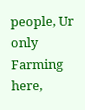people, Ur only Farming here,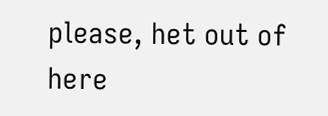please, het out of here